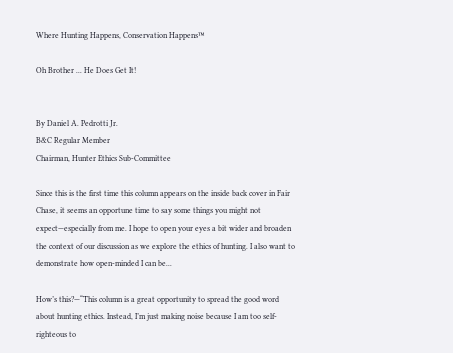Where Hunting Happens, Conservation Happens™

Oh Brother ... He Does Get It!


By Daniel A. Pedrotti Jr.
B&C Regular Member
Chairman, Hunter Ethics Sub-Committee

Since this is the first time this column appears on the inside back cover in Fair Chase, it seems an opportune time to say some things you might not expect—especially from me. I hope to open your eyes a bit wider and broaden the context of our discussion as we explore the ethics of hunting. I also want to demonstrate how open-minded I can be...

How’s this?—“This column is a great opportunity to spread the good word about hunting ethics. Instead, I’m just making noise because I am too self-righteous to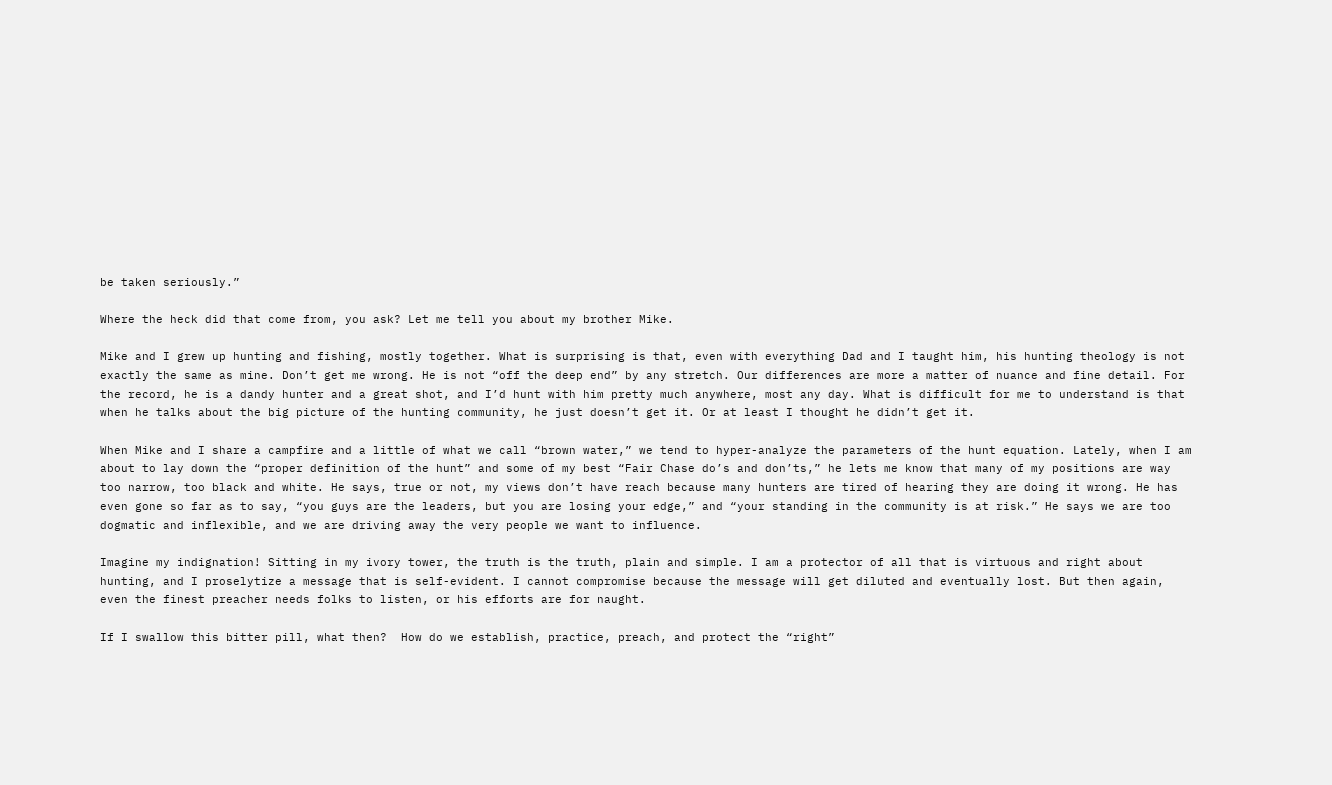be taken seriously.”

Where the heck did that come from, you ask? Let me tell you about my brother Mike.

Mike and I grew up hunting and fishing, mostly together. What is surprising is that, even with everything Dad and I taught him, his hunting theology is not exactly the same as mine. Don’t get me wrong. He is not “off the deep end” by any stretch. Our differences are more a matter of nuance and fine detail. For the record, he is a dandy hunter and a great shot, and I’d hunt with him pretty much anywhere, most any day. What is difficult for me to understand is that when he talks about the big picture of the hunting community, he just doesn’t get it. Or at least I thought he didn’t get it.

When Mike and I share a campfire and a little of what we call “brown water,” we tend to hyper-analyze the parameters of the hunt equation. Lately, when I am about to lay down the “proper definition of the hunt” and some of my best “Fair Chase do’s and don’ts,” he lets me know that many of my positions are way too narrow, too black and white. He says, true or not, my views don’t have reach because many hunters are tired of hearing they are doing it wrong. He has even gone so far as to say, “you guys are the leaders, but you are losing your edge,” and “your standing in the community is at risk.” He says we are too dogmatic and inflexible, and we are driving away the very people we want to influence.

Imagine my indignation! Sitting in my ivory tower, the truth is the truth, plain and simple. I am a protector of all that is virtuous and right about hunting, and I proselytize a message that is self-evident. I cannot compromise because the message will get diluted and eventually lost. But then again, even the finest preacher needs folks to listen, or his efforts are for naught.

If I swallow this bitter pill, what then?  How do we establish, practice, preach, and protect the “right”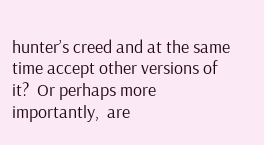hunter’s creed and at the same time accept other versions of it?  Or perhaps more importantly,  are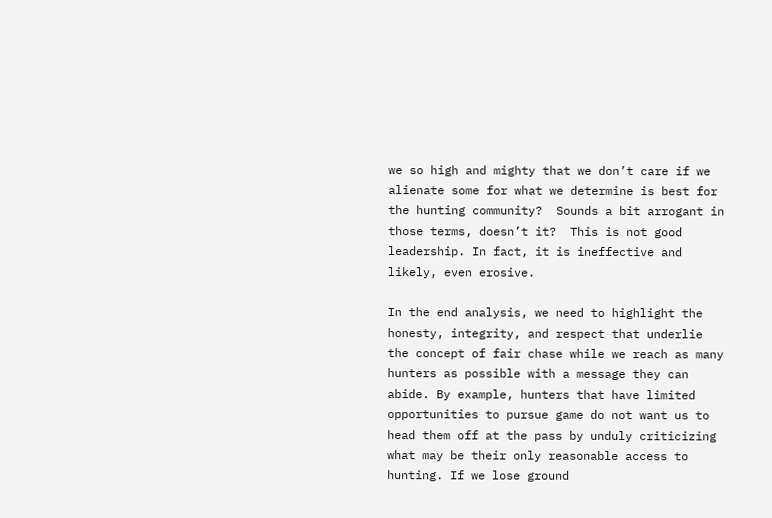we so high and mighty that we don’t care if we alienate some for what we determine is best for the hunting community?  Sounds a bit arrogant in those terms, doesn’t it?  This is not good leadership. In fact, it is ineffective and likely, even erosive.

In the end analysis, we need to highlight the honesty, integrity, and respect that underlie the concept of fair chase while we reach as many hunters as possible with a message they can abide. By example, hunters that have limited opportunities to pursue game do not want us to head them off at the pass by unduly criticizing what may be their only reasonable access to hunting. If we lose ground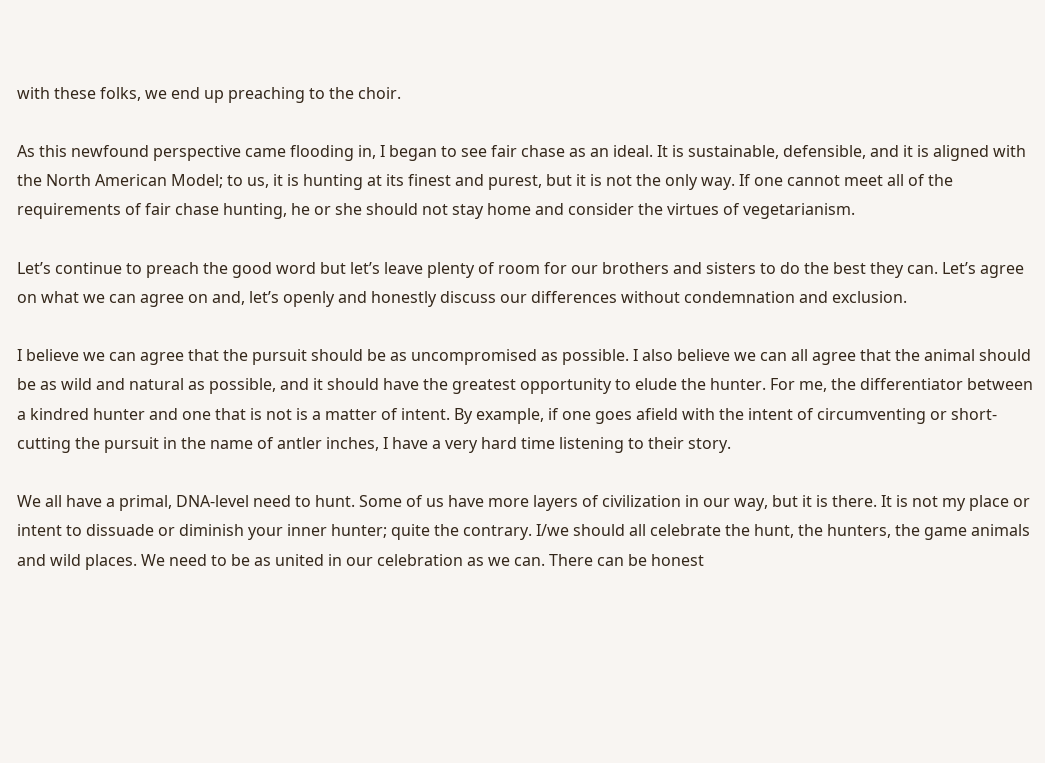with these folks, we end up preaching to the choir.

As this newfound perspective came flooding in, I began to see fair chase as an ideal. It is sustainable, defensible, and it is aligned with the North American Model; to us, it is hunting at its finest and purest, but it is not the only way. If one cannot meet all of the requirements of fair chase hunting, he or she should not stay home and consider the virtues of vegetarianism.

Let’s continue to preach the good word but let’s leave plenty of room for our brothers and sisters to do the best they can. Let’s agree on what we can agree on and, let’s openly and honestly discuss our differences without condemnation and exclusion.

I believe we can agree that the pursuit should be as uncompromised as possible. I also believe we can all agree that the animal should be as wild and natural as possible, and it should have the greatest opportunity to elude the hunter. For me, the differentiator between a kindred hunter and one that is not is a matter of intent. By example, if one goes afield with the intent of circumventing or short-cutting the pursuit in the name of antler inches, I have a very hard time listening to their story.

We all have a primal, DNA-level need to hunt. Some of us have more layers of civilization in our way, but it is there. It is not my place or intent to dissuade or diminish your inner hunter; quite the contrary. I/we should all celebrate the hunt, the hunters, the game animals and wild places. We need to be as united in our celebration as we can. There can be honest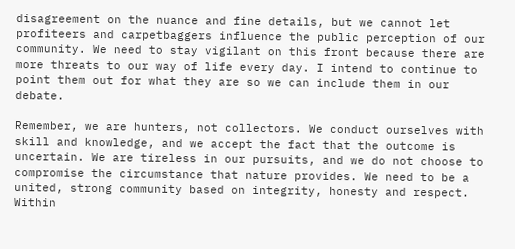disagreement on the nuance and fine details, but we cannot let profiteers and carpetbaggers influence the public perception of our community. We need to stay vigilant on this front because there are more threats to our way of life every day. I intend to continue to point them out for what they are so we can include them in our debate.

Remember, we are hunters, not collectors. We conduct ourselves with skill and knowledge, and we accept the fact that the outcome is uncertain. We are tireless in our pursuits, and we do not choose to compromise the circumstance that nature provides. We need to be a united, strong community based on integrity, honesty and respect. Within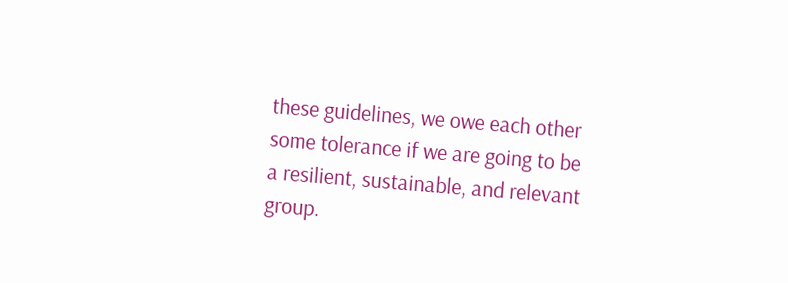these guidelines, we owe each other some tolerance if we are going to be a resilient, sustainable, and relevant group.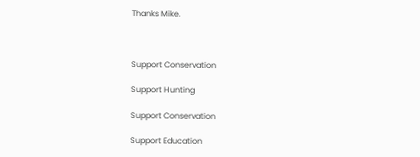Thanks Mike.



Support Conservation

Support Hunting

Support Conservation

Support Education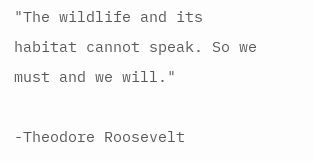"The wildlife and its habitat cannot speak. So we must and we will."

-Theodore Roosevelt